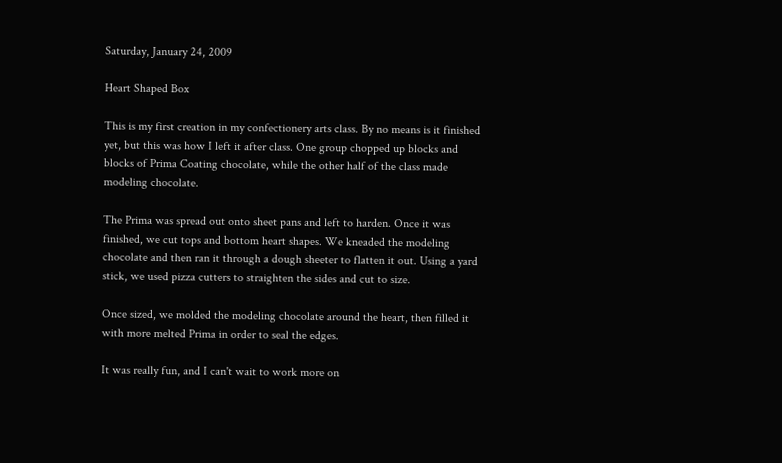Saturday, January 24, 2009

Heart Shaped Box

This is my first creation in my confectionery arts class. By no means is it finished yet, but this was how I left it after class. One group chopped up blocks and blocks of Prima Coating chocolate, while the other half of the class made modeling chocolate.

The Prima was spread out onto sheet pans and left to harden. Once it was finished, we cut tops and bottom heart shapes. We kneaded the modeling chocolate and then ran it through a dough sheeter to flatten it out. Using a yard stick, we used pizza cutters to straighten the sides and cut to size.

Once sized, we molded the modeling chocolate around the heart, then filled it with more melted Prima in order to seal the edges.

It was really fun, and I can't wait to work more on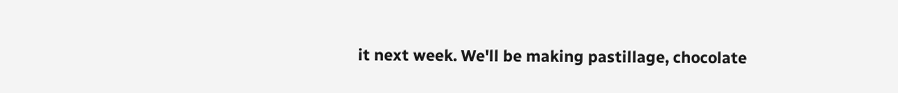it next week. We'll be making pastillage, chocolate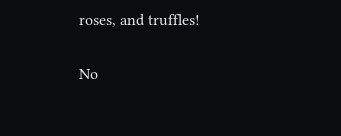roses, and truffles!

No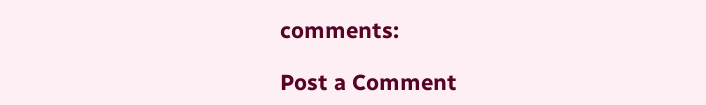comments:

Post a Comment